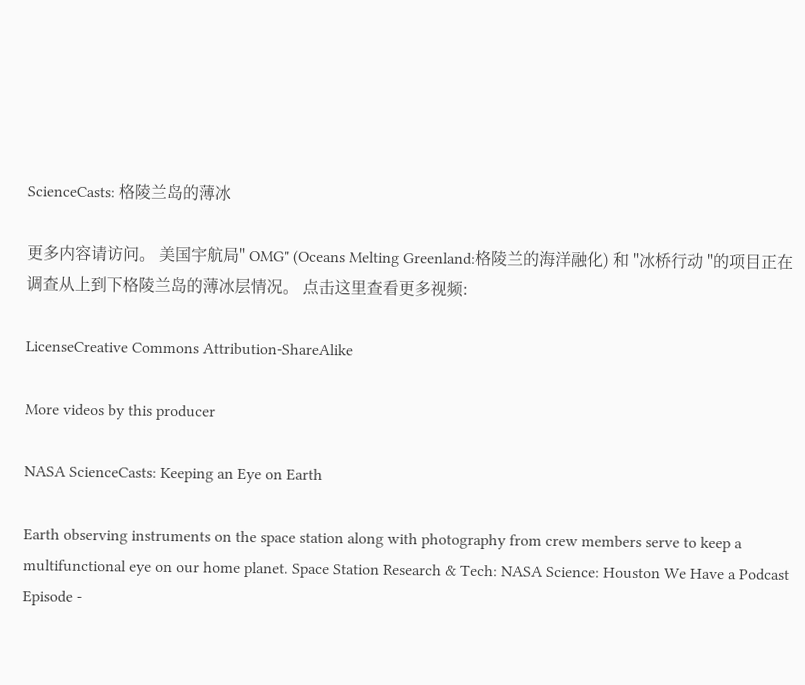ScienceCasts: 格陵兰岛的薄冰

更多内容请访问。 美国宇航局" OMG" (Oceans Melting Greenland:格陵兰的海洋融化) 和 "冰桥行动 "的项目正在调查从上到下格陵兰岛的薄冰层情况。 点击这里查看更多视频:

LicenseCreative Commons Attribution-ShareAlike

More videos by this producer

NASA ScienceCasts: Keeping an Eye on Earth

Earth observing instruments on the space station along with photography from crew members serve to keep a multifunctional eye on our home planet. Space Station Research & Tech: NASA Science: Houston We Have a Podcast Episode -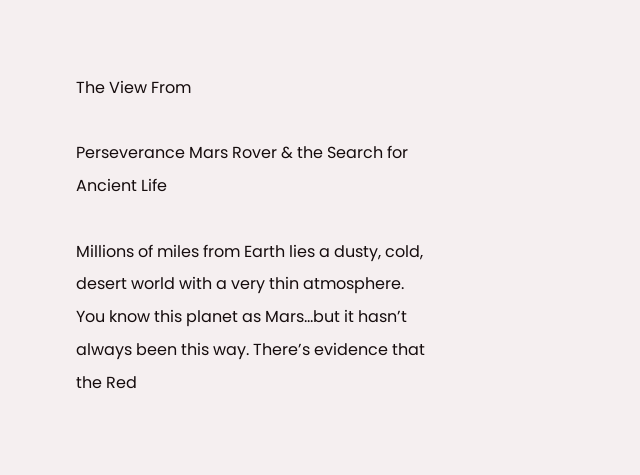The View From

Perseverance Mars Rover & the Search for Ancient Life

Millions of miles from Earth lies a dusty, cold, desert world with a very thin atmosphere. You know this planet as Mars…but it hasn’t always been this way. There’s evidence that the Red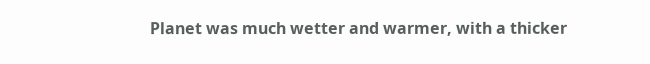Planet was much wetter and warmer, with a thicker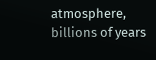atmosphere, billions of years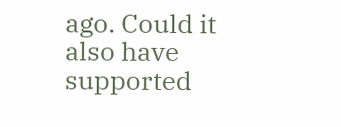ago. Could it also have supported